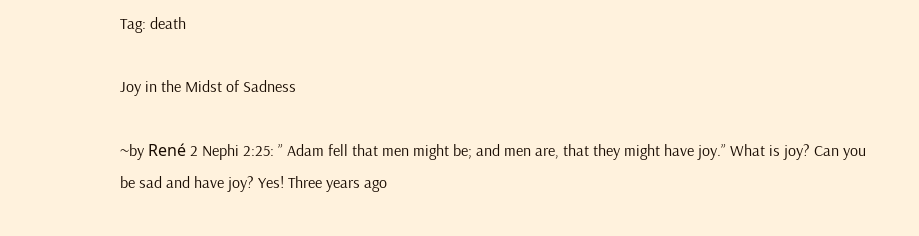Tag: death

Joy in the Midst of Sadness

~by René 2 Nephi 2:25: ” Adam fell that men might be; and men are, that they might have joy.” What is joy? Can you be sad and have joy? Yes! Three years ago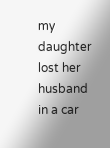my daughter lost her husband in a car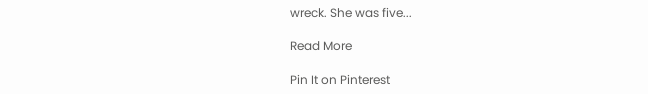wreck. She was five...

Read More

Pin It on Pinterest